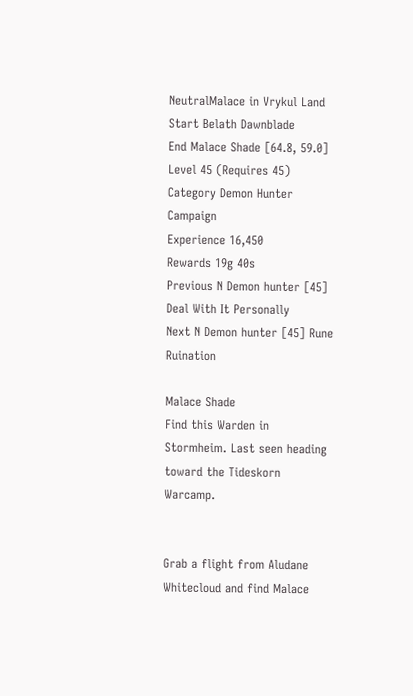NeutralMalace in Vrykul Land
Start Belath Dawnblade
End Malace Shade [64.8, 59.0]
Level 45 (Requires 45)
Category Demon Hunter Campaign
Experience 16,450
Rewards 19g 40s
Previous N Demon hunter [45] Deal With It Personally
Next N Demon hunter [45] Rune Ruination

Malace Shade
Find this Warden in Stormheim. Last seen heading toward the Tideskorn Warcamp.


Grab a flight from Aludane Whitecloud and find Malace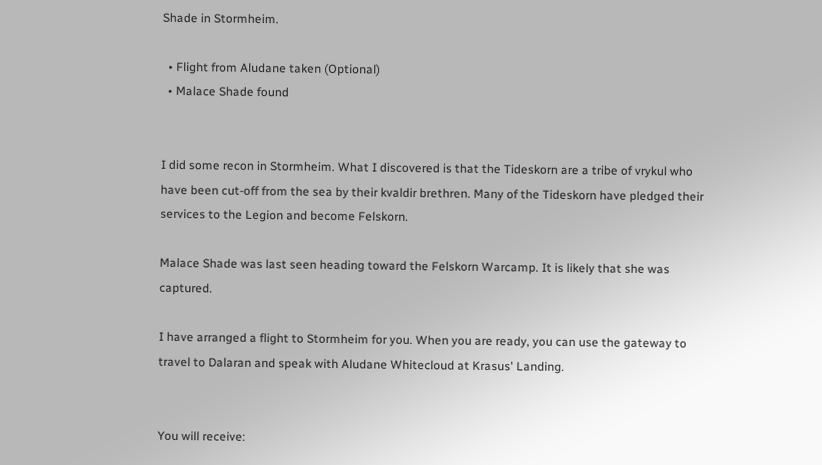Shade in Stormheim.

  • Flight from Aludane taken (Optional)
  • Malace Shade found


I did some recon in Stormheim. What I discovered is that the Tideskorn are a tribe of vrykul who have been cut-off from the sea by their kvaldir brethren. Many of the Tideskorn have pledged their services to the Legion and become Felskorn.

Malace Shade was last seen heading toward the Felskorn Warcamp. It is likely that she was captured.

I have arranged a flight to Stormheim for you. When you are ready, you can use the gateway to travel to Dalaran and speak with Aludane Whitecloud at Krasus' Landing.


You will receive: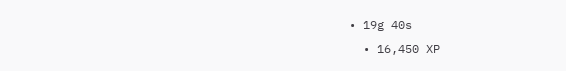• 19g 40s
  • 16,450 XP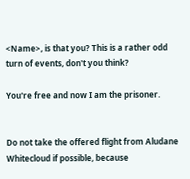<Name>, is that you? This is a rather odd turn of events, don't you think?

You're free and now I am the prisoner.


Do not take the offered flight from Aludane Whitecloud if possible, because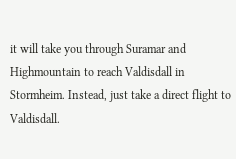it will take you through Suramar and Highmountain to reach Valdisdall in Stormheim. Instead, just take a direct flight to Valdisdall.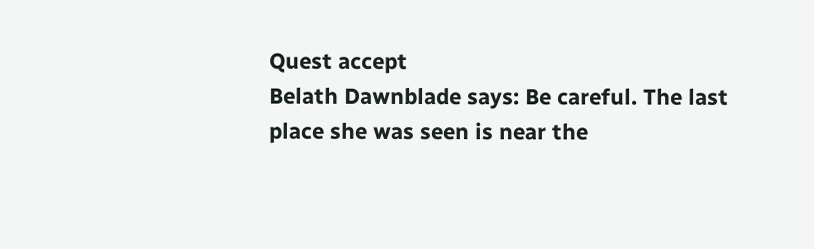Quest accept
Belath Dawnblade says: Be careful. The last place she was seen is near the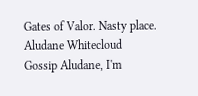Gates of Valor. Nasty place.
Aludane Whitecloud
Gossip Aludane, I'm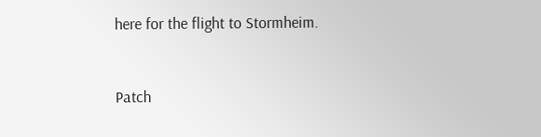here for the flight to Stormheim.


Patch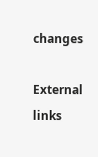changes

External links